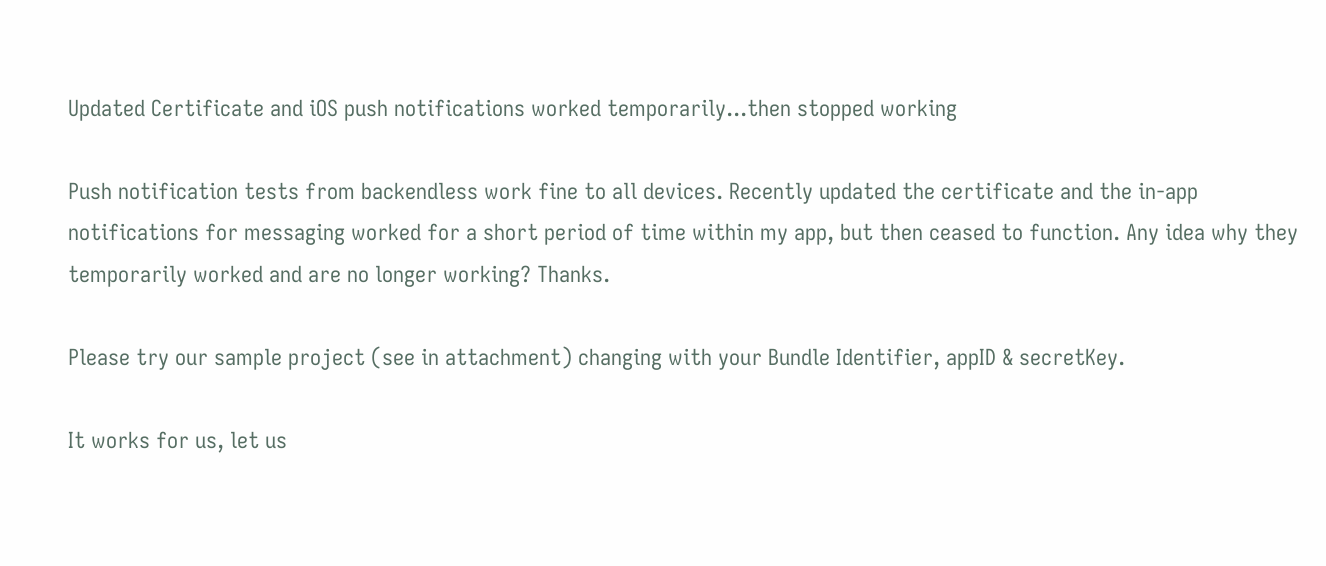Updated Certificate and iOS push notifications worked temporarily...then stopped working

Push notification tests from backendless work fine to all devices. Recently updated the certificate and the in-app notifications for messaging worked for a short period of time within my app, but then ceased to function. Any idea why they temporarily worked and are no longer working? Thanks.

Please try our sample project (see in attachment) changing with your Bundle Identifier, appID & secretKey.

It works for us, let us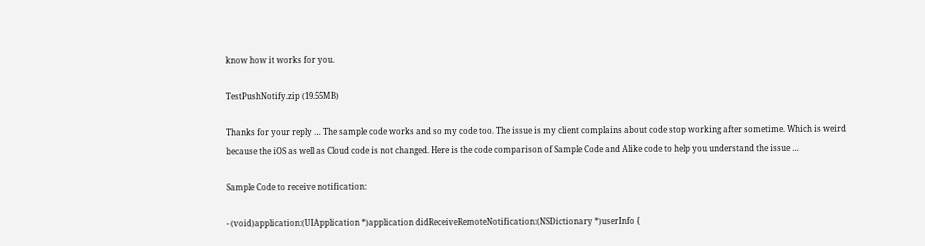know how it works for you.

TestPushNotify.zip (19.55MB)

Thanks for your reply … The sample code works and so my code too. The issue is my client complains about code stop working after sometime. Which is weird because the iOS as well as Cloud code is not changed. Here is the code comparison of Sample Code and Alike code to help you understand the issue …

Sample Code to receive notification:

- (void)application:(UIApplication *)application didReceiveRemoteNotification:(NSDictionary *)userInfo {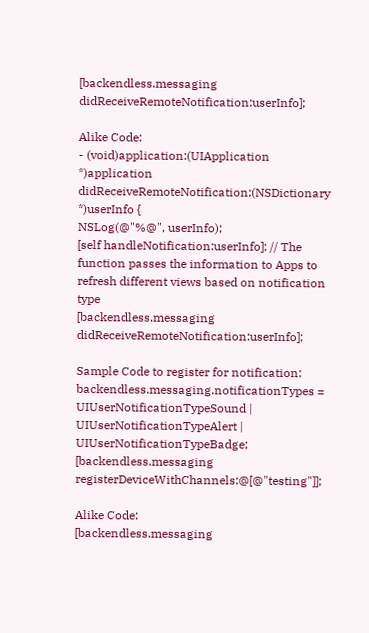[backendless.messaging didReceiveRemoteNotification:userInfo];

Alike Code:
- (void)application:(UIApplication *)application didReceiveRemoteNotification:(NSDictionary *)userInfo {
NSLog(@"%@", userInfo);
[self handleNotification:userInfo]; // The function passes the information to Apps to refresh different views based on notification type
[backendless.messaging didReceiveRemoteNotification:userInfo];

Sample Code to register for notification:
backendless.messaging.notificationTypes = UIUserNotificationTypeSound | UIUserNotificationTypeAlert | UIUserNotificationTypeBadge;
[backendless.messaging registerDeviceWithChannels:@[@"testing"]];

Alike Code:
[backendless.messaging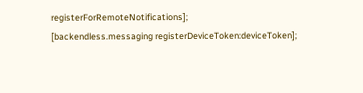registerForRemoteNotifications];
[backendless.messaging registerDeviceToken:deviceToken];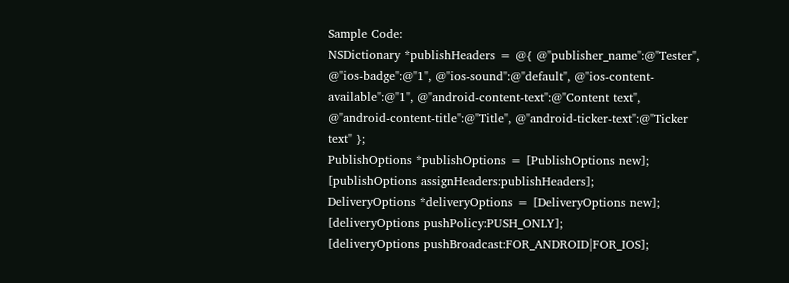Sample Code:
NSDictionary *publishHeaders = @{ @"publisher_name":@"Tester", @"ios-badge":@"1", @"ios-sound":@"default", @"ios-content-available":@"1", @"android-content-text":@"Content text", @"android-content-title":@"Title", @"android-ticker-text":@"Ticker text" };
PublishOptions *publishOptions = [PublishOptions new];
[publishOptions assignHeaders:publishHeaders];
DeliveryOptions *deliveryOptions = [DeliveryOptions new];
[deliveryOptions pushPolicy:PUSH_ONLY];
[deliveryOptions pushBroadcast:FOR_ANDROID|FOR_IOS];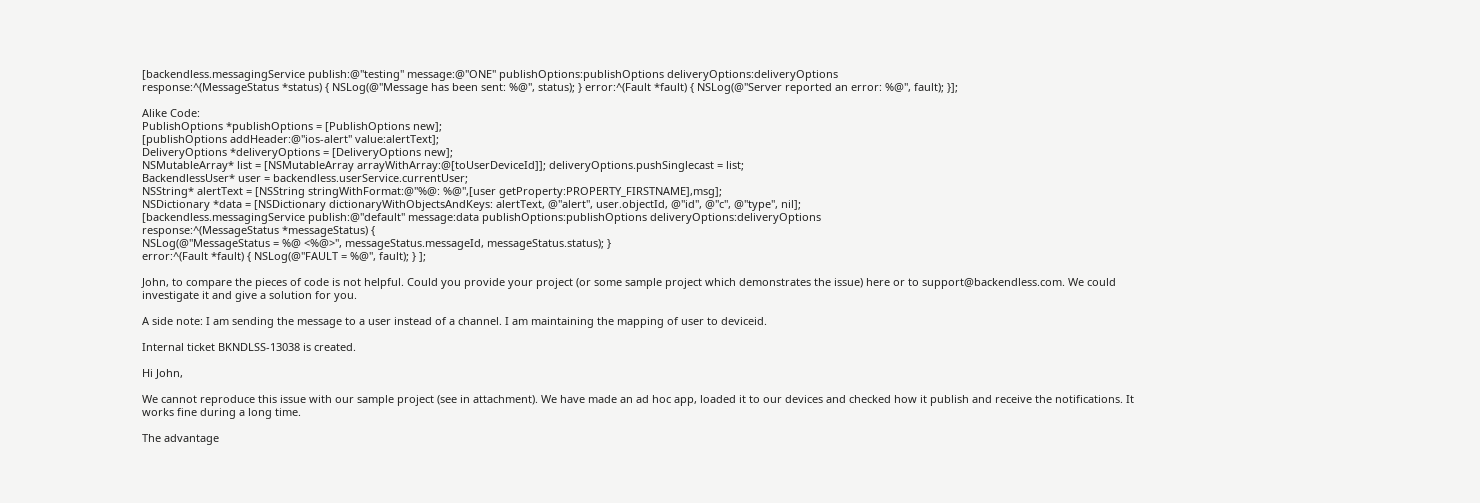[backendless.messagingService publish:@"testing" message:@"ONE" publishOptions:publishOptions deliveryOptions:deliveryOptions
response:^(MessageStatus *status) { NSLog(@"Message has been sent: %@", status); } error:^(Fault *fault) { NSLog(@"Server reported an error: %@", fault); }];

Alike Code:
PublishOptions *publishOptions = [PublishOptions new];
[publishOptions addHeader:@"ios-alert" value:alertText];
DeliveryOptions *deliveryOptions = [DeliveryOptions new];
NSMutableArray* list = [NSMutableArray arrayWithArray:@[toUserDeviceId]]; deliveryOptions.pushSinglecast = list;
BackendlessUser* user = backendless.userService.currentUser;
NSString* alertText = [NSString stringWithFormat:@"%@: %@",[user getProperty:PROPERTY_FIRSTNAME],msg];
NSDictionary *data = [NSDictionary dictionaryWithObjectsAndKeys: alertText, @"alert", user.objectId, @"id", @"c", @"type", nil];
[backendless.messagingService publish:@"default" message:data publishOptions:publishOptions deliveryOptions:deliveryOptions
response:^(MessageStatus *messageStatus) {
NSLog(@"MessageStatus = %@ <%@>", messageStatus.messageId, messageStatus.status); }
error:^(Fault *fault) { NSLog(@"FAULT = %@", fault); } ];

John, to compare the pieces of code is not helpful. Could you provide your project (or some sample project which demonstrates the issue) here or to support@backendless.com. We could investigate it and give a solution for you.

A side note: I am sending the message to a user instead of a channel. I am maintaining the mapping of user to deviceid.

Internal ticket BKNDLSS-13038 is created.

Hi John,

We cannot reproduce this issue with our sample project (see in attachment). We have made an ad hoc app, loaded it to our devices and checked how it publish and receive the notifications. It works fine during a long time.

The advantage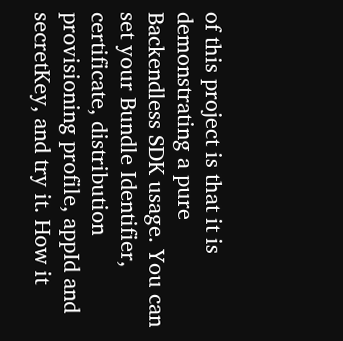of this project is that it is demonstrating a pure Backendless SDK usage. You can set your Bundle Identifier, certificate, distribution provisioning profile, appId and secretKey, and try it. How it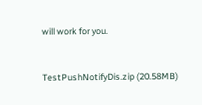will work for you.


TestPushNotifyDis.zip (20.58MB)